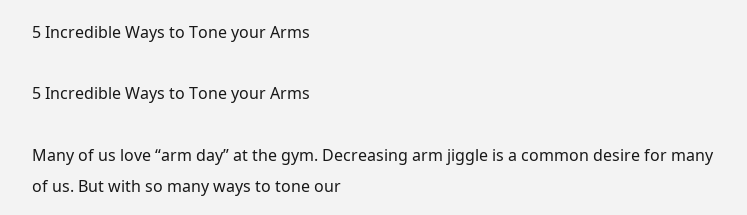5 Incredible Ways to Tone your Arms

5 Incredible Ways to Tone your Arms

Many of us love “arm day” at the gym. Decreasing arm jiggle is a common desire for many of us. But with so many ways to tone our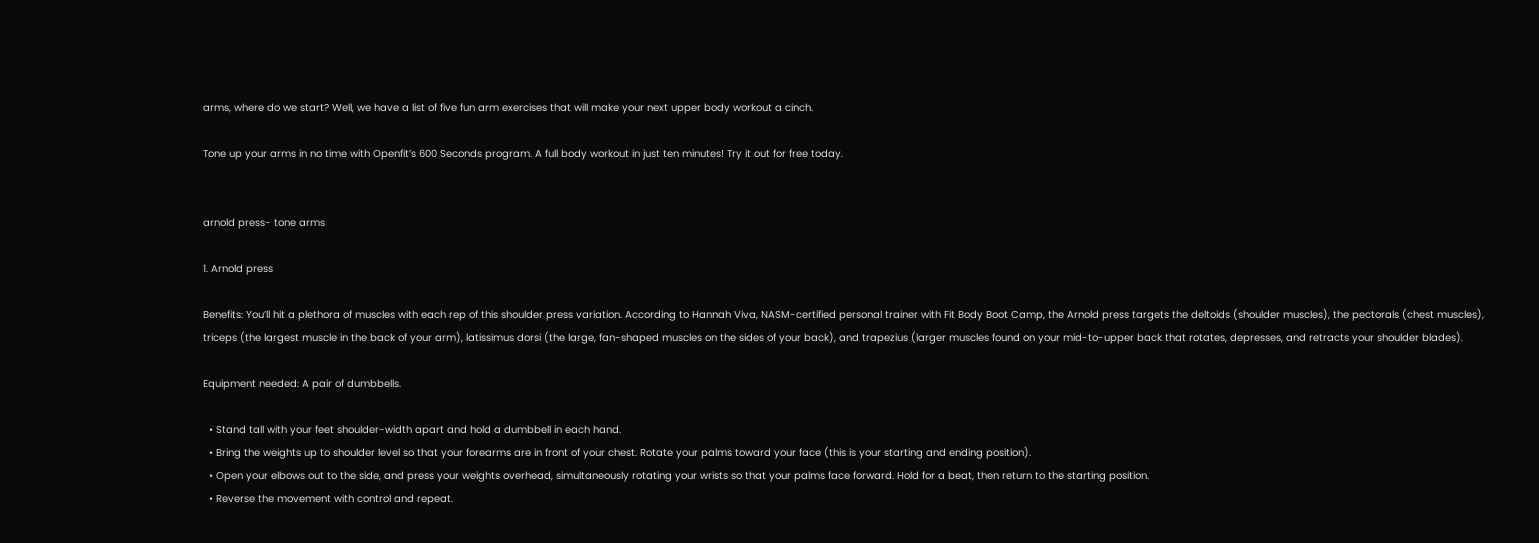arms, where do we start? Well, we have a list of five fun arm exercises that will make your next upper body workout a cinch.

Tone up your arms in no time with Openfit’s 600 Seconds program. A full body workout in just ten minutes! Try it out for free today.


arnold press- tone arms

1. Arnold press

Benefits: You’ll hit a plethora of muscles with each rep of this shoulder press variation. According to Hannah Viva, NASM-certified personal trainer with Fit Body Boot Camp, the Arnold press targets the deltoids (shoulder muscles), the pectorals (chest muscles), triceps (the largest muscle in the back of your arm), latissimus dorsi (the large, fan-shaped muscles on the sides of your back), and trapezius (larger muscles found on your mid-to-upper back that rotates, depresses, and retracts your shoulder blades).

Equipment needed: A pair of dumbbells.

  • Stand tall with your feet shoulder-width apart and hold a dumbbell in each hand.
  • Bring the weights up to shoulder level so that your forearms are in front of your chest. Rotate your palms toward your face (this is your starting and ending position).
  • Open your elbows out to the side, and press your weights overhead, simultaneously rotating your wrists so that your palms face forward. Hold for a beat, then return to the starting position.
  • Reverse the movement with control and repeat.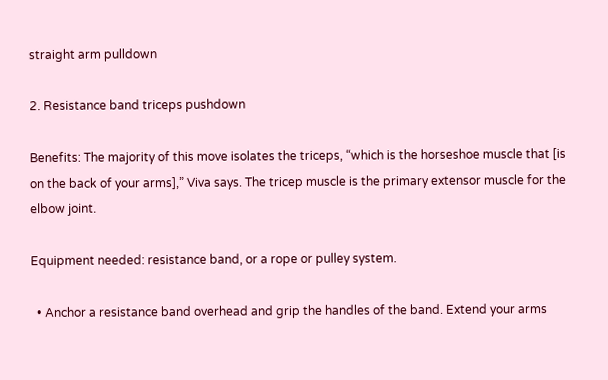straight arm pulldown

2. Resistance band triceps pushdown

Benefits: The majority of this move isolates the triceps, “which is the horseshoe muscle that [is on the back of your arms],” Viva says. The tricep muscle is the primary extensor muscle for the elbow joint.

Equipment needed: resistance band, or a rope or pulley system.

  • Anchor a resistance band overhead and grip the handles of the band. Extend your arms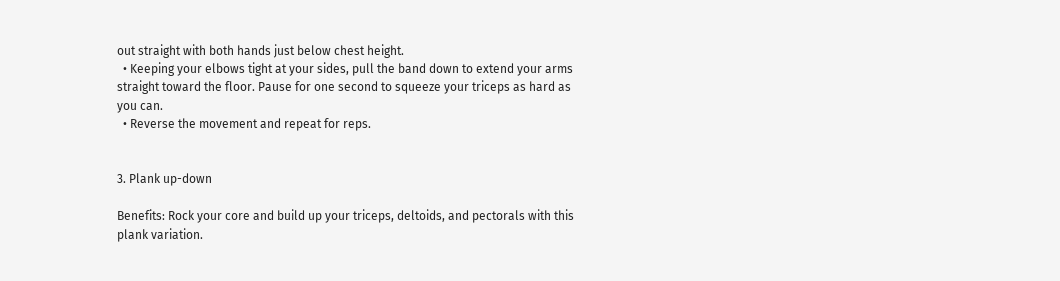out straight with both hands just below chest height.
  • Keeping your elbows tight at your sides, pull the band down to extend your arms straight toward the floor. Pause for one second to squeeze your triceps as hard as you can.
  • Reverse the movement and repeat for reps.


3. Plank up-down

Benefits: Rock your core and build up your triceps, deltoids, and pectorals with this plank variation.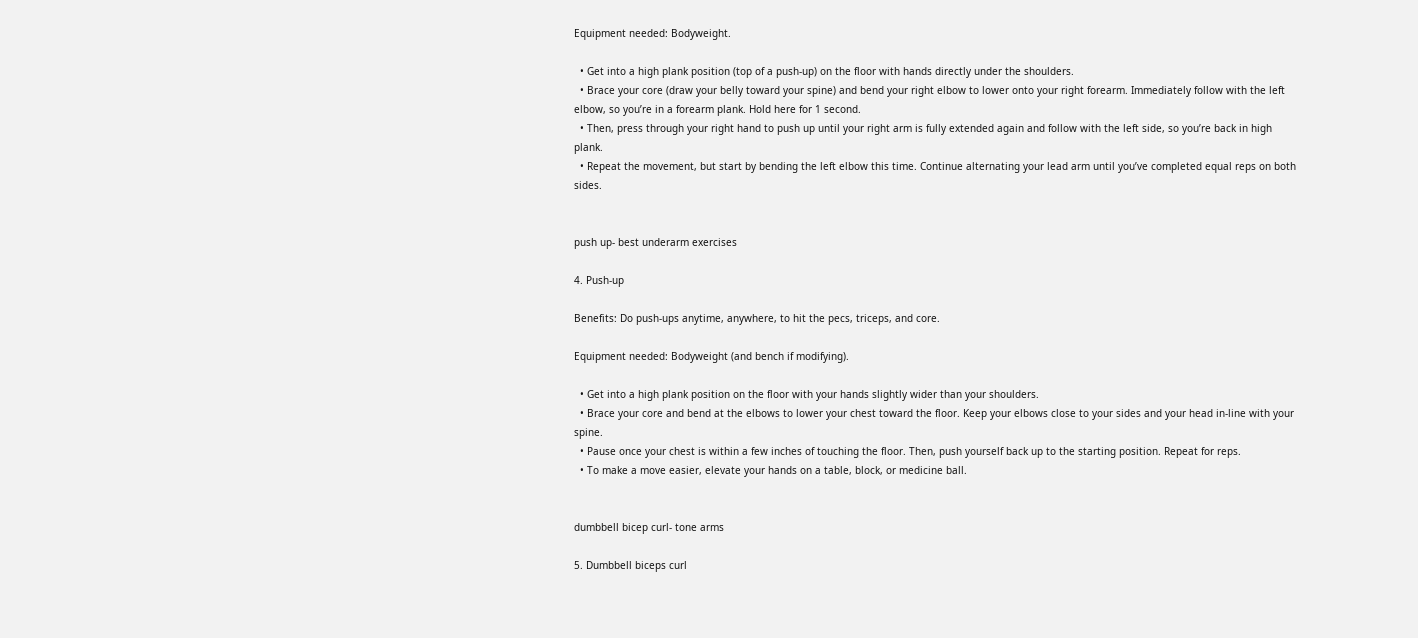Equipment needed: Bodyweight.

  • Get into a high plank position (top of a push-up) on the floor with hands directly under the shoulders.
  • Brace your core (draw your belly toward your spine) and bend your right elbow to lower onto your right forearm. Immediately follow with the left elbow, so you’re in a forearm plank. Hold here for 1 second.
  • Then, press through your right hand to push up until your right arm is fully extended again and follow with the left side, so you’re back in high plank.
  • Repeat the movement, but start by bending the left elbow this time. Continue alternating your lead arm until you’ve completed equal reps on both sides.


push up- best underarm exercises

4. Push-up

Benefits: Do push-ups anytime, anywhere, to hit the pecs, triceps, and core.

Equipment needed: Bodyweight (and bench if modifying).

  • Get into a high plank position on the floor with your hands slightly wider than your shoulders.
  • Brace your core and bend at the elbows to lower your chest toward the floor. Keep your elbows close to your sides and your head in-line with your spine.
  • Pause once your chest is within a few inches of touching the floor. Then, push yourself back up to the starting position. Repeat for reps.
  • To make a move easier, elevate your hands on a table, block, or medicine ball.


dumbbell bicep curl- tone arms

5. Dumbbell biceps curl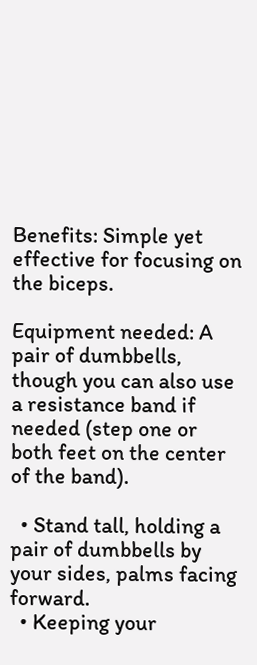Benefits: Simple yet effective for focusing on the biceps.

Equipment needed: A pair of dumbbells, though you can also use a resistance band if needed (step one or both feet on the center of the band).

  • Stand tall, holding a pair of dumbbells by your sides, palms facing forward.
  • Keeping your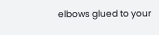elbows glued to your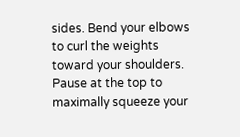sides. Bend your elbows to curl the weights toward your shoulders. Pause at the top to maximally squeeze your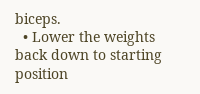biceps.
  • Lower the weights back down to starting position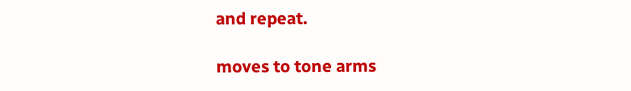and repeat.

moves to tone arms